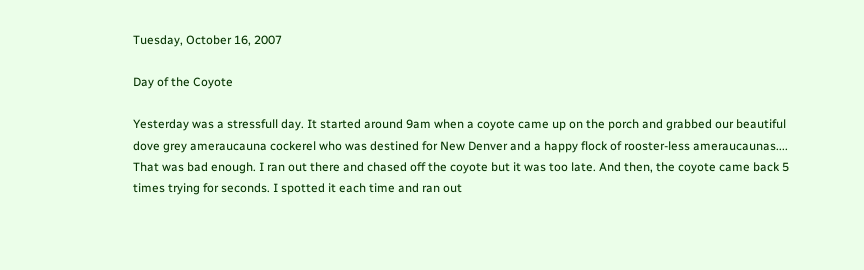Tuesday, October 16, 2007

Day of the Coyote

Yesterday was a stressfull day. It started around 9am when a coyote came up on the porch and grabbed our beautiful dove grey ameraucauna cockerel who was destined for New Denver and a happy flock of rooster-less ameraucaunas.... That was bad enough. I ran out there and chased off the coyote but it was too late. And then, the coyote came back 5 times trying for seconds. I spotted it each time and ran out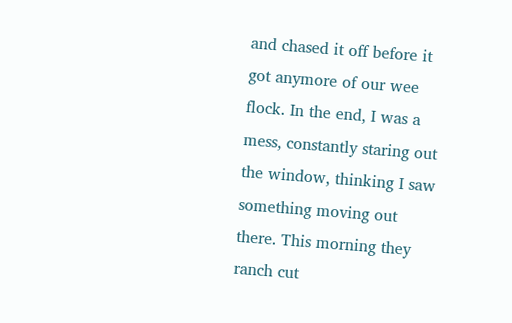and chased it off before it got anymore of our wee flock. In the end, I was a mess, constantly staring out the window, thinking I saw something moving out there. This morning they ranch cut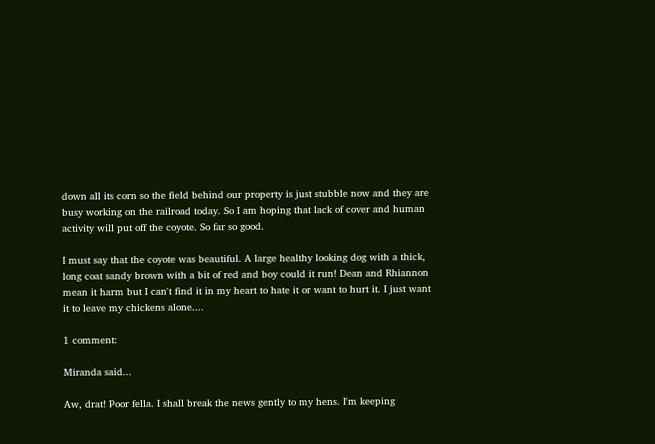down all its corn so the field behind our property is just stubble now and they are busy working on the railroad today. So I am hoping that lack of cover and human activity will put off the coyote. So far so good.

I must say that the coyote was beautiful. A large healthy looking dog with a thick, long coat sandy brown with a bit of red and boy could it run! Dean and Rhiannon mean it harm but I can't find it in my heart to hate it or want to hurt it. I just want it to leave my chickens alone....

1 comment:

Miranda said...

Aw, drat! Poor fella. I shall break the news gently to my hens. I'm keeping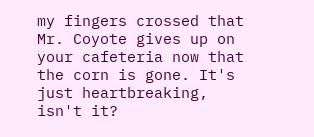my fingers crossed that Mr. Coyote gives up on your cafeteria now that the corn is gone. It's just heartbreaking, isn't it?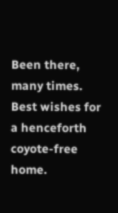Been there, many times. Best wishes for a henceforth coyote-free home.